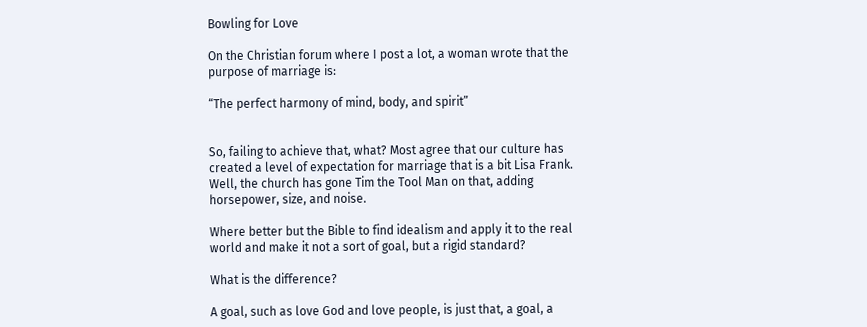Bowling for Love

On the Christian forum where I post a lot, a woman wrote that the purpose of marriage is:

“The perfect harmony of mind, body, and spirit”


So, failing to achieve that, what? Most agree that our culture has created a level of expectation for marriage that is a bit Lisa Frank. Well, the church has gone Tim the Tool Man on that, adding horsepower, size, and noise.

Where better but the Bible to find idealism and apply it to the real world and make it not a sort of goal, but a rigid standard?

What is the difference?

A goal, such as love God and love people, is just that, a goal, a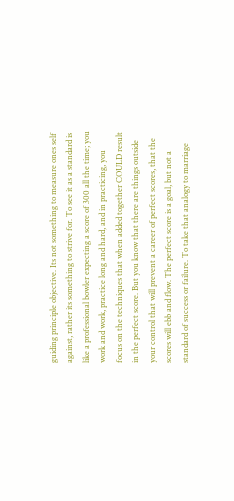guiding principle objective. Its not something to measure ones self against, rather its something to strive for. To see it as a standard is like a professional bowler expecting a score of 300 all the time; you work and work, practice long and hard, and in practicing, you focus on the techniques that when added together COULD result in the perfect score. But you know that there are things outside your control that will prevent a career of perfect scores, that the scores will ebb and flow. The perfect score is a goal, but not a standard of success or failure. To take that analogy to marriage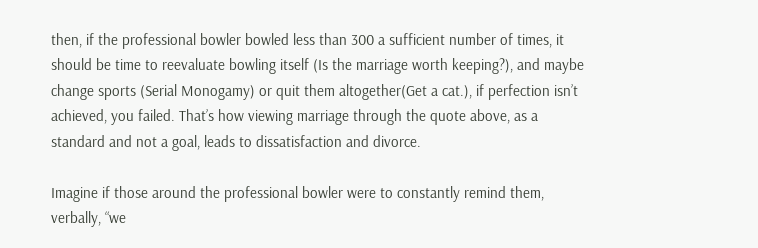then, if the professional bowler bowled less than 300 a sufficient number of times, it should be time to reevaluate bowling itself (Is the marriage worth keeping?), and maybe change sports (Serial Monogamy) or quit them altogether(Get a cat.), if perfection isn’t achieved, you failed. That’s how viewing marriage through the quote above, as a standard and not a goal, leads to dissatisfaction and divorce.

Imagine if those around the professional bowler were to constantly remind them, verbally, “we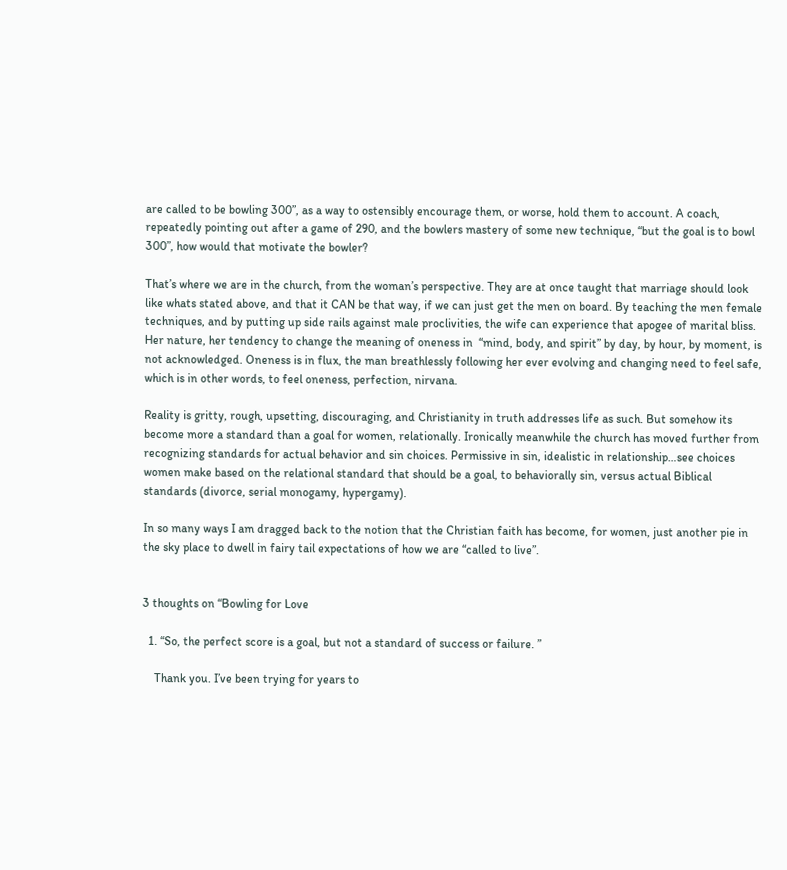are called to be bowling 300”, as a way to ostensibly encourage them, or worse, hold them to account. A coach, repeatedly pointing out after a game of 290, and the bowlers mastery of some new technique, “but the goal is to bowl 300”, how would that motivate the bowler?

That’s where we are in the church, from the woman’s perspective. They are at once taught that marriage should look like whats stated above, and that it CAN be that way, if we can just get the men on board. By teaching the men female techniques, and by putting up side rails against male proclivities, the wife can experience that apogee of marital bliss. Her nature, her tendency to change the meaning of oneness in  “mind, body, and spirit” by day, by hour, by moment, is not acknowledged. Oneness is in flux, the man breathlessly following her ever evolving and changing need to feel safe, which is in other words, to feel oneness, perfection, nirvana.

Reality is gritty, rough, upsetting, discouraging, and Christianity in truth addresses life as such. But somehow its become more a standard than a goal for women, relationally. Ironically meanwhile the church has moved further from recognizing standards for actual behavior and sin choices. Permissive in sin, idealistic in relationship…see choices women make based on the relational standard that should be a goal, to behaviorally sin, versus actual Biblical standards (divorce, serial monogamy, hypergamy).

In so many ways I am dragged back to the notion that the Christian faith has become, for women, just another pie in the sky place to dwell in fairy tail expectations of how we are “called to live”.


3 thoughts on “Bowling for Love

  1. “So, the perfect score is a goal, but not a standard of success or failure. ”

    Thank you. I’ve been trying for years to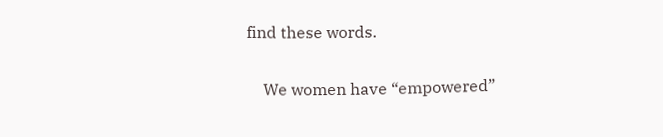find these words.

    We women have “empowered”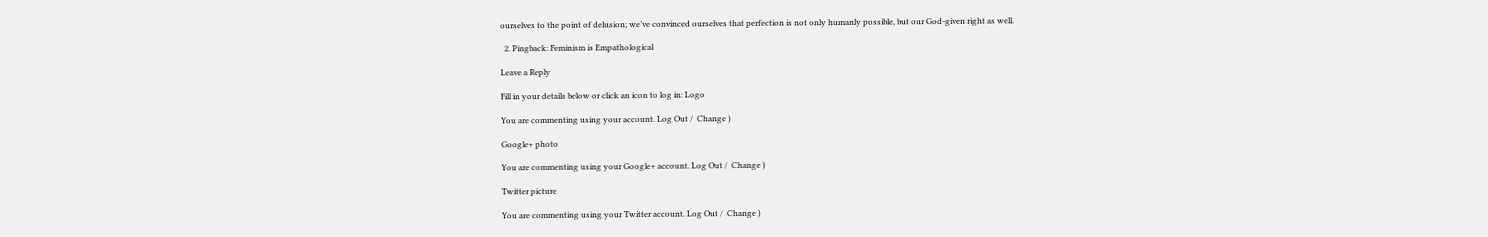ourselves to the point of delusion; we’ve convinced ourselves that perfection is not only humanly possible, but our God-given right as well.

  2. Pingback: Feminism is Empathological

Leave a Reply

Fill in your details below or click an icon to log in: Logo

You are commenting using your account. Log Out /  Change )

Google+ photo

You are commenting using your Google+ account. Log Out /  Change )

Twitter picture

You are commenting using your Twitter account. Log Out /  Change )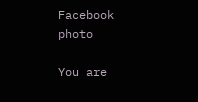Facebook photo

You are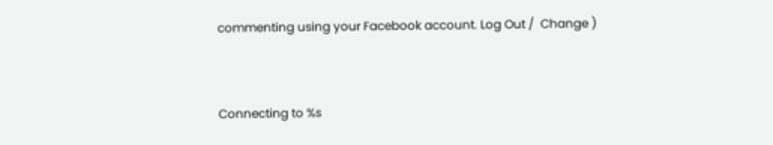commenting using your Facebook account. Log Out /  Change )


Connecting to %s